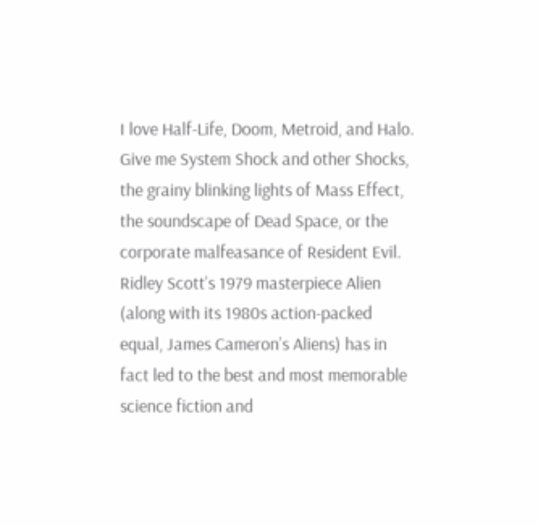I love Half-Life, Doom, Metroid, and Halo. Give me System Shock and other Shocks, the grainy blinking lights of Mass Effect, the soundscape of Dead Space, or the corporate malfeasance of Resident Evil. Ridley Scott’s 1979 masterpiece Alien (along with its 1980s action-packed equal, James Cameron’s Aliens) has in fact led to the best and most memorable science fiction and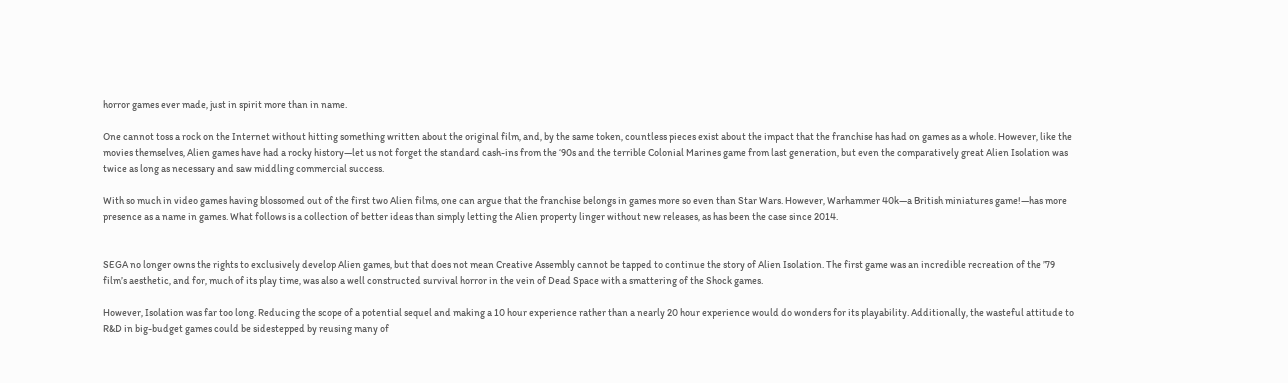horror games ever made, just in spirit more than in name.

One cannot toss a rock on the Internet without hitting something written about the original film, and, by the same token, countless pieces exist about the impact that the franchise has had on games as a whole. However, like the movies themselves, Alien games have had a rocky history—let us not forget the standard cash-ins from the ‘90s and the terrible Colonial Marines game from last generation, but even the comparatively great Alien Isolation was twice as long as necessary and saw middling commercial success.

With so much in video games having blossomed out of the first two Alien films, one can argue that the franchise belongs in games more so even than Star Wars. However, Warhammer 40k—a British miniatures game!—has more presence as a name in games. What follows is a collection of better ideas than simply letting the Alien property linger without new releases, as has been the case since 2014.


SEGA no longer owns the rights to exclusively develop Alien games, but that does not mean Creative Assembly cannot be tapped to continue the story of Alien Isolation. The first game was an incredible recreation of the ’79 film’s aesthetic, and for, much of its play time, was also a well constructed survival horror in the vein of Dead Space with a smattering of the Shock games.

However, Isolation was far too long. Reducing the scope of a potential sequel and making a 10 hour experience rather than a nearly 20 hour experience would do wonders for its playability. Additionally, the wasteful attitude to R&D in big-budget games could be sidestepped by reusing many of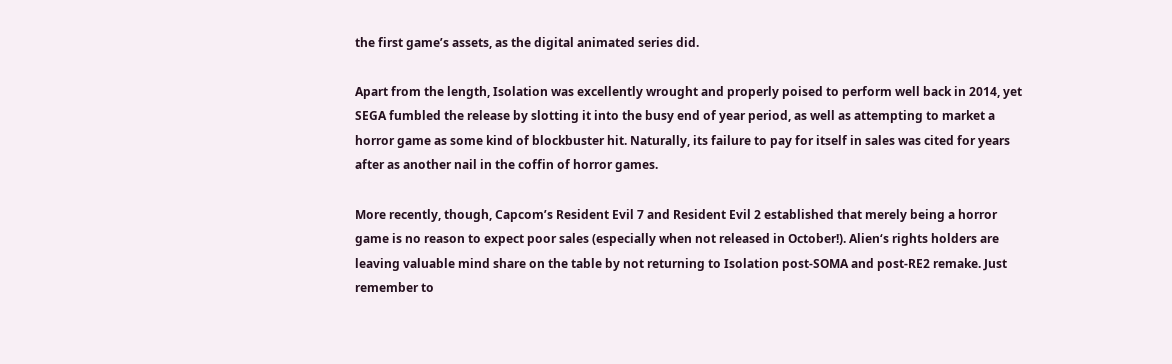the first game’s assets, as the digital animated series did.

Apart from the length, Isolation was excellently wrought and properly poised to perform well back in 2014, yet SEGA fumbled the release by slotting it into the busy end of year period, as well as attempting to market a horror game as some kind of blockbuster hit. Naturally, its failure to pay for itself in sales was cited for years after as another nail in the coffin of horror games.

More recently, though, Capcom’s Resident Evil 7 and Resident Evil 2 established that merely being a horror game is no reason to expect poor sales (especially when not released in October!). Alien‘s rights holders are leaving valuable mind share on the table by not returning to Isolation post-SOMA and post-RE2 remake. Just remember to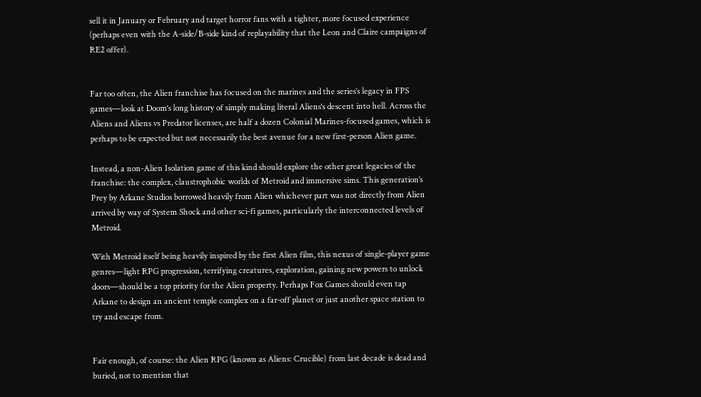sell it in January or February and target horror fans with a tighter, more focused experience (perhaps even with the A-side/B-side kind of replayability that the Leon and Claire campaigns of RE2 offer).


Far too often, the Alien franchise has focused on the marines and the series’s legacy in FPS games—look at Doom‘s long history of simply making literal Aliens‘s descent into hell. Across the Aliens and Aliens vs Predator licenses, are half a dozen Colonial Marines-focused games, which is perhaps to be expected but not necessarily the best avenue for a new first-person Alien game.

Instead, a non-Alien Isolation game of this kind should explore the other great legacies of the franchise: the complex, claustrophobic worlds of Metroid and immersive sims. This generation’s Prey by Arkane Studios borrowed heavily from Alien whichever part was not directly from Alien arrived by way of System Shock and other sci-fi games, particularly the interconnected levels of Metroid.

With Metroid itself being heavily inspired by the first Alien film, this nexus of single-player game genres—light RPG progression, terrifying creatures, exploration, gaining new powers to unlock doors—should be a top priority for the Alien property. Perhaps Fox Games should even tap Arkane to design an ancient temple complex on a far-off planet or just another space station to try and escape from.


Fair enough, of course: the Alien RPG (known as Aliens: Crucible) from last decade is dead and buried, not to mention that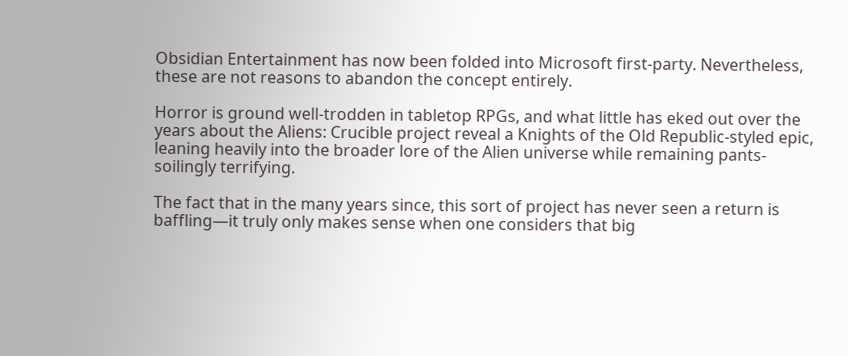Obsidian Entertainment has now been folded into Microsoft first-party. Nevertheless, these are not reasons to abandon the concept entirely.

Horror is ground well-trodden in tabletop RPGs, and what little has eked out over the years about the Aliens: Crucible project reveal a Knights of the Old Republic-styled epic, leaning heavily into the broader lore of the Alien universe while remaining pants-soilingly terrifying.

The fact that in the many years since, this sort of project has never seen a return is baffling—it truly only makes sense when one considers that big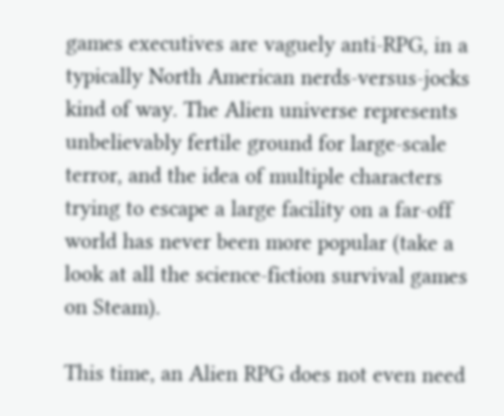games executives are vaguely anti-RPG, in a typically North American nerds-versus-jocks kind of way. The Alien universe represents unbelievably fertile ground for large-scale terror, and the idea of multiple characters trying to escape a large facility on a far-off world has never been more popular (take a look at all the science-fiction survival games on Steam).

This time, an Alien RPG does not even need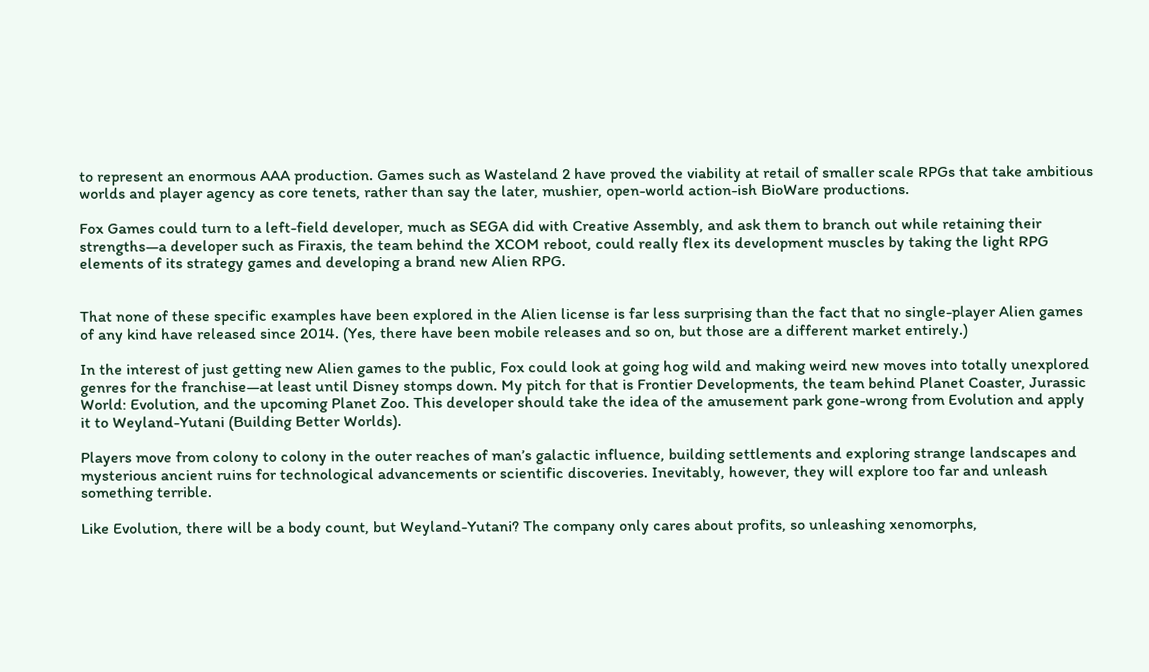to represent an enormous AAA production. Games such as Wasteland 2 have proved the viability at retail of smaller scale RPGs that take ambitious worlds and player agency as core tenets, rather than say the later, mushier, open-world action-ish BioWare productions.

Fox Games could turn to a left-field developer, much as SEGA did with Creative Assembly, and ask them to branch out while retaining their strengths—a developer such as Firaxis, the team behind the XCOM reboot, could really flex its development muscles by taking the light RPG elements of its strategy games and developing a brand new Alien RPG.


That none of these specific examples have been explored in the Alien license is far less surprising than the fact that no single-player Alien games of any kind have released since 2014. (Yes, there have been mobile releases and so on, but those are a different market entirely.)

In the interest of just getting new Alien games to the public, Fox could look at going hog wild and making weird new moves into totally unexplored genres for the franchise—at least until Disney stomps down. My pitch for that is Frontier Developments, the team behind Planet Coaster, Jurassic World: Evolution, and the upcoming Planet Zoo. This developer should take the idea of the amusement park gone-wrong from Evolution and apply it to Weyland-Yutani (Building Better Worlds).

Players move from colony to colony in the outer reaches of man’s galactic influence, building settlements and exploring strange landscapes and mysterious ancient ruins for technological advancements or scientific discoveries. Inevitably, however, they will explore too far and unleash something terrible.

Like Evolution, there will be a body count, but Weyland-Yutani? The company only cares about profits, so unleashing xenomorphs,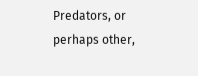Predators, or perhaps other,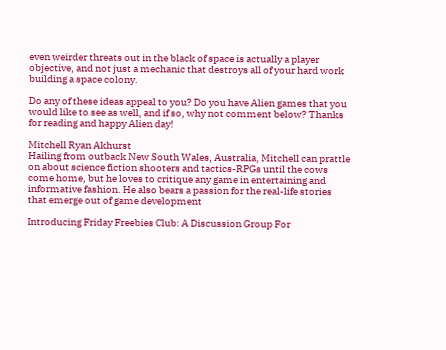even weirder threats out in the black of space is actually a player objective, and not just a mechanic that destroys all of your hard work building a space colony.

Do any of these ideas appeal to you? Do you have Alien games that you would like to see as well, and if so, why not comment below? Thanks for reading and happy Alien day!

Mitchell Ryan Akhurst
Hailing from outback New South Wales, Australia, Mitchell can prattle on about science fiction shooters and tactics-RPGs until the cows come home, but he loves to critique any game in entertaining and informative fashion. He also bears a passion for the real-life stories that emerge out of game development

Introducing Friday Freebies Club: A Discussion Group For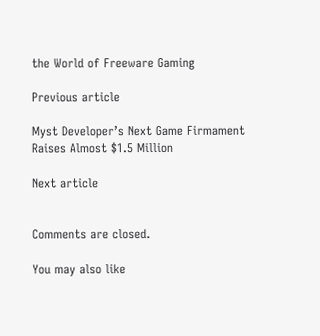the World of Freeware Gaming

Previous article

Myst Developer’s Next Game Firmament Raises Almost $1.5 Million

Next article


Comments are closed.

You may also like